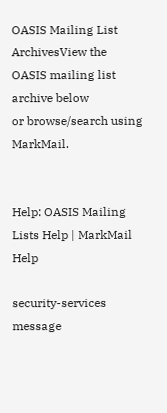OASIS Mailing List ArchivesView the OASIS mailing list archive below
or browse/search using MarkMail.


Help: OASIS Mailing Lists Help | MarkMail Help

security-services message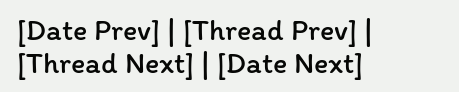[Date Prev] | [Thread Prev] | [Thread Next] | [Date Next]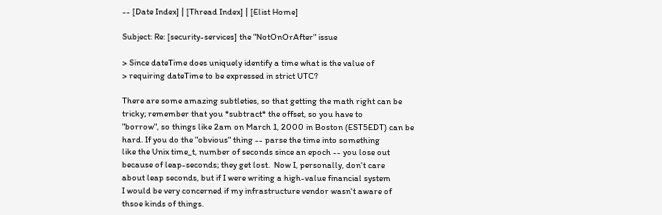-- [Date Index] | [Thread Index] | [Elist Home]

Subject: Re: [security-services] the "NotOnOrAfter" issue

> Since dateTime does uniquely identify a time what is the value of
> requiring dateTime to be expressed in strict UTC?

There are some amazing subtleties, so that getting the math right can be
tricky; remember that you *subtract* the offset, so you have to
"borrow", so things like 2am on March 1, 2000 in Boston (EST5EDT) can be
hard. If you do the "obvious" thing -- parse the time into something
like the Unix time_t, number of seconds since an epoch -- you lose out
because of leap-seconds; they get lost.  Now I, personally, don't care
about leap seconds, but if I were writing a high-value financial system
I would be very concerned if my infrastructure vendor wasn't aware of
thsoe kinds of things.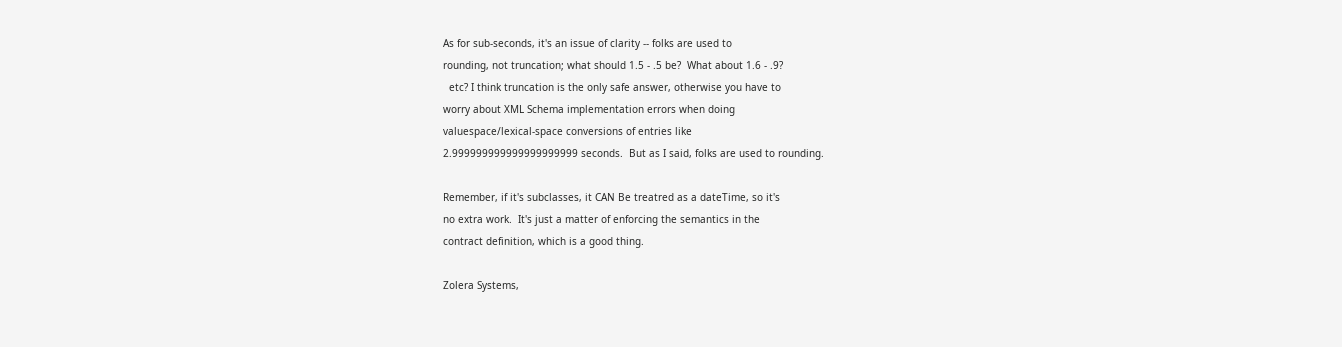As for sub-seconds, it's an issue of clarity -- folks are used to
rounding, not truncation; what should 1.5 - .5 be?  What about 1.6 - .9?
  etc? I think truncation is the only safe answer, otherwise you have to
worry about XML Schema implementation errors when doing
valuespace/lexical-space conversions of entries like
2.999999999999999999999 seconds.  But as I said, folks are used to rounding.

Remember, if it's subclasses, it CAN Be treatred as a dateTime, so it's
no extra work.  It's just a matter of enforcing the semantics in the
contract definition, which is a good thing.

Zolera Systems,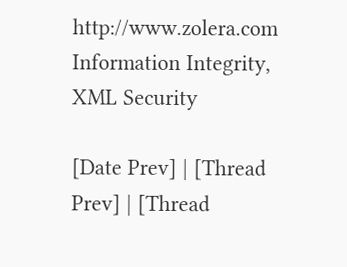http://www.zolera.com
Information Integrity, XML Security

[Date Prev] | [Thread Prev] | [Thread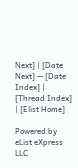Next] | [Date Next] -- [Date Index] | [Thread Index] | [Elist Home]

Powered by eList eXpress LLC